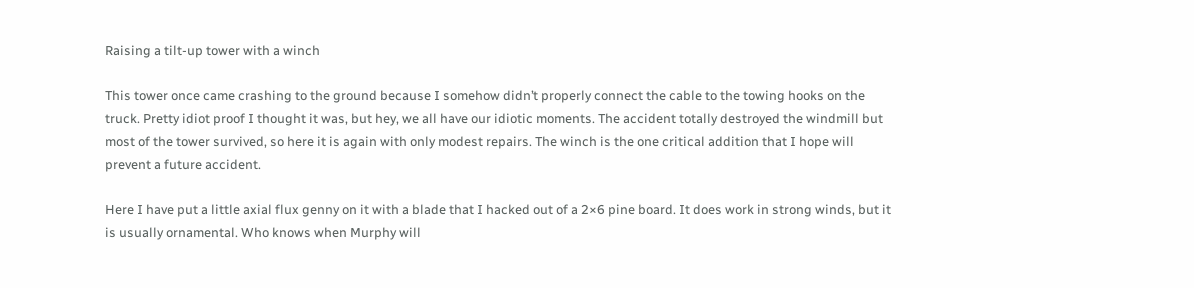Raising a tilt-up tower with a winch

This tower once came crashing to the ground because I somehow didn’t properly connect the cable to the towing hooks on the truck. Pretty idiot proof I thought it was, but hey, we all have our idiotic moments. The accident totally destroyed the windmill but most of the tower survived, so here it is again with only modest repairs. The winch is the one critical addition that I hope will prevent a future accident.

Here I have put a little axial flux genny on it with a blade that I hacked out of a 2×6 pine board. It does work in strong winds, but it is usually ornamental. Who knows when Murphy will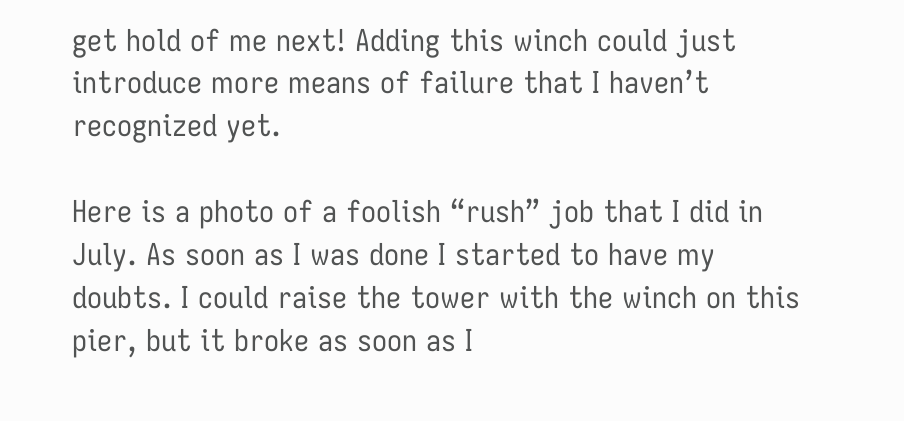get hold of me next! Adding this winch could just introduce more means of failure that I haven’t recognized yet.

Here is a photo of a foolish “rush” job that I did in July. As soon as I was done I started to have my doubts. I could raise the tower with the winch on this pier, but it broke as soon as I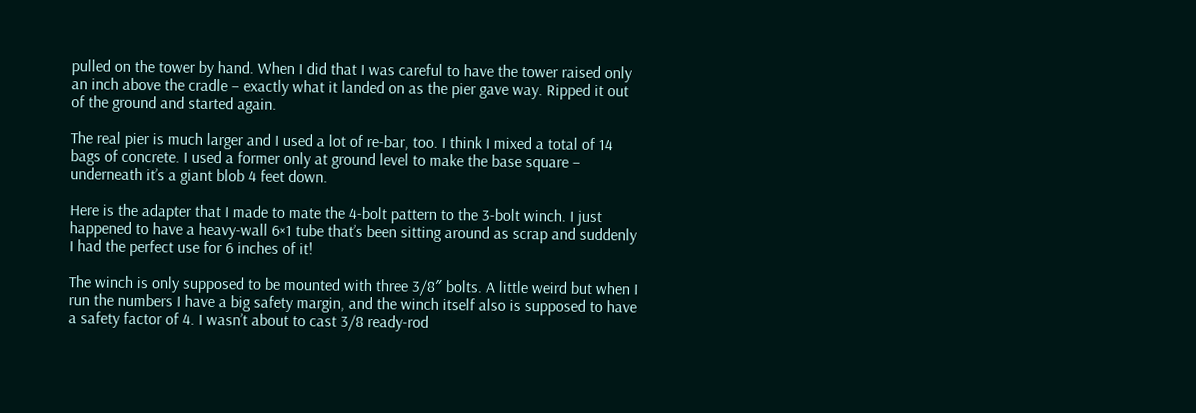pulled on the tower by hand. When I did that I was careful to have the tower raised only an inch above the cradle – exactly what it landed on as the pier gave way. Ripped it out of the ground and started again.

The real pier is much larger and I used a lot of re-bar, too. I think I mixed a total of 14 bags of concrete. I used a former only at ground level to make the base square – underneath it’s a giant blob 4 feet down.

Here is the adapter that I made to mate the 4-bolt pattern to the 3-bolt winch. I just happened to have a heavy-wall 6×1 tube that’s been sitting around as scrap and suddenly I had the perfect use for 6 inches of it!

The winch is only supposed to be mounted with three 3/8″ bolts. A little weird but when I run the numbers I have a big safety margin, and the winch itself also is supposed to have a safety factor of 4. I wasn’t about to cast 3/8 ready-rod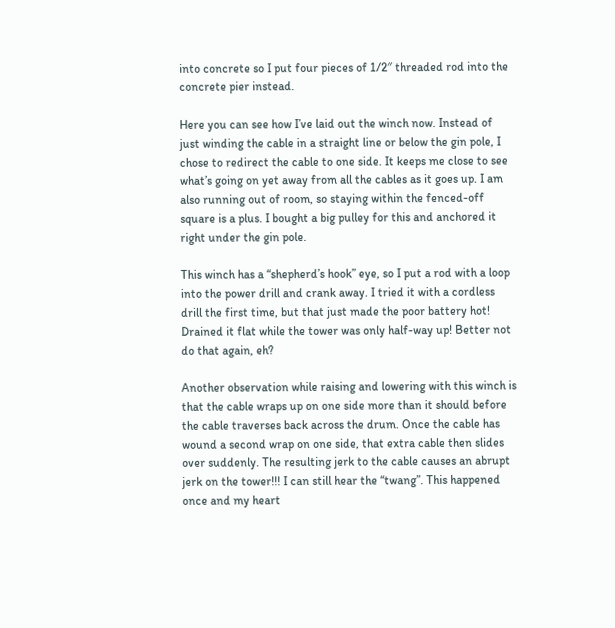into concrete so I put four pieces of 1/2″ threaded rod into the concrete pier instead.

Here you can see how I’ve laid out the winch now. Instead of just winding the cable in a straight line or below the gin pole, I chose to redirect the cable to one side. It keeps me close to see what’s going on yet away from all the cables as it goes up. I am also running out of room, so staying within the fenced-off square is a plus. I bought a big pulley for this and anchored it right under the gin pole.

This winch has a “shepherd’s hook” eye, so I put a rod with a loop into the power drill and crank away. I tried it with a cordless drill the first time, but that just made the poor battery hot! Drained it flat while the tower was only half-way up! Better not do that again, eh?

Another observation while raising and lowering with this winch is that the cable wraps up on one side more than it should before the cable traverses back across the drum. Once the cable has wound a second wrap on one side, that extra cable then slides over suddenly. The resulting jerk to the cable causes an abrupt jerk on the tower!!! I can still hear the “twang”. This happened once and my heart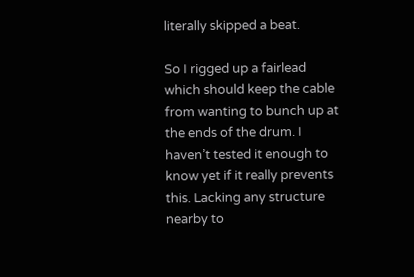literally skipped a beat.

So I rigged up a fairlead which should keep the cable from wanting to bunch up at the ends of the drum. I haven’t tested it enough to know yet if it really prevents this. Lacking any structure nearby to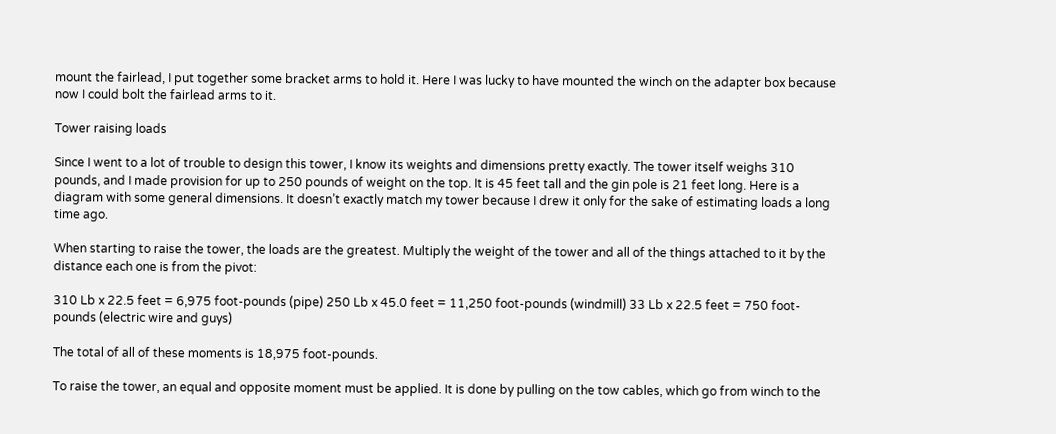mount the fairlead, I put together some bracket arms to hold it. Here I was lucky to have mounted the winch on the adapter box because now I could bolt the fairlead arms to it.

Tower raising loads

Since I went to a lot of trouble to design this tower, I know its weights and dimensions pretty exactly. The tower itself weighs 310 pounds, and I made provision for up to 250 pounds of weight on the top. It is 45 feet tall and the gin pole is 21 feet long. Here is a diagram with some general dimensions. It doesn’t exactly match my tower because I drew it only for the sake of estimating loads a long time ago.

When starting to raise the tower, the loads are the greatest. Multiply the weight of the tower and all of the things attached to it by the distance each one is from the pivot:

310 Lb x 22.5 feet = 6,975 foot-pounds (pipe) 250 Lb x 45.0 feet = 11,250 foot-pounds (windmill) 33 Lb x 22.5 feet = 750 foot-pounds (electric wire and guys)

The total of all of these moments is 18,975 foot-pounds.

To raise the tower, an equal and opposite moment must be applied. It is done by pulling on the tow cables, which go from winch to the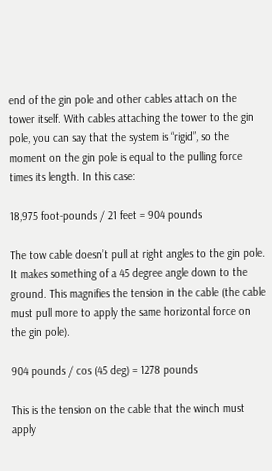end of the gin pole and other cables attach on the tower itself. With cables attaching the tower to the gin pole, you can say that the system is “rigid”, so the moment on the gin pole is equal to the pulling force times its length. In this case:

18,975 foot-pounds / 21 feet = 904 pounds

The tow cable doesn’t pull at right angles to the gin pole. It makes something of a 45 degree angle down to the ground. This magnifies the tension in the cable (the cable must pull more to apply the same horizontal force on the gin pole).

904 pounds / cos (45 deg) = 1278 pounds

This is the tension on the cable that the winch must apply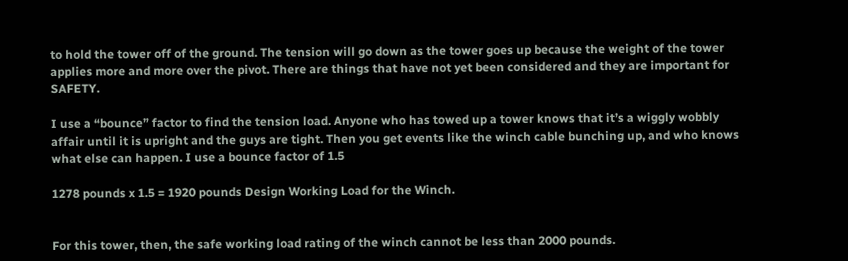to hold the tower off of the ground. The tension will go down as the tower goes up because the weight of the tower applies more and more over the pivot. There are things that have not yet been considered and they are important for SAFETY.

I use a “bounce” factor to find the tension load. Anyone who has towed up a tower knows that it’s a wiggly wobbly affair until it is upright and the guys are tight. Then you get events like the winch cable bunching up, and who knows what else can happen. I use a bounce factor of 1.5

1278 pounds x 1.5 = 1920 pounds Design Working Load for the Winch.


For this tower, then, the safe working load rating of the winch cannot be less than 2000 pounds.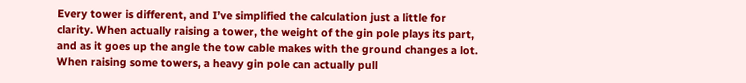Every tower is different, and I’ve simplified the calculation just a little for clarity. When actually raising a tower, the weight of the gin pole plays its part, and as it goes up the angle the tow cable makes with the ground changes a lot. When raising some towers, a heavy gin pole can actually pull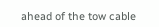ahead of the tow cable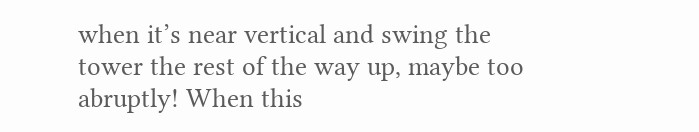when it’s near vertical and swing the tower the rest of the way up, maybe too abruptly! When this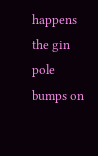happens the gin pole bumps on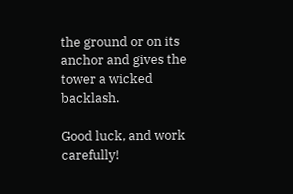the ground or on its anchor and gives the tower a wicked backlash.

Good luck, and work carefully!